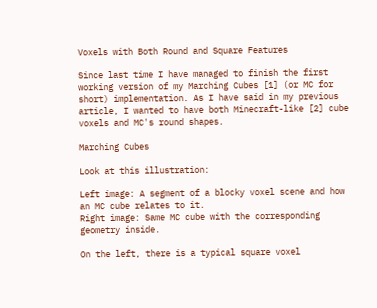Voxels with Both Round and Square Features

Since last time I have managed to finish the first working version of my Marching Cubes [1] (or MC for short) implementation. As I have said in my previous article, I wanted to have both Minecraft-like [2] cube voxels and MC's round shapes.

Marching Cubes

Look at this illustration:

Left image: A segment of a blocky voxel scene and how an MC cube relates to it.
Right image: Same MC cube with the corresponding geometry inside.

On the left, there is a typical square voxel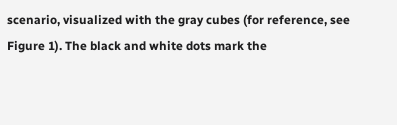scenario, visualized with the gray cubes (for reference, see Figure 1). The black and white dots mark the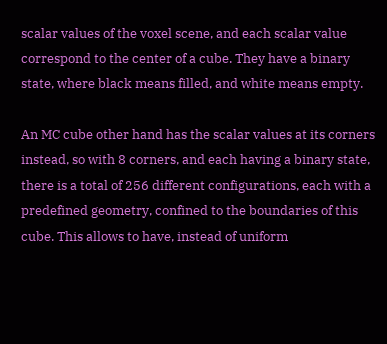scalar values of the voxel scene, and each scalar value correspond to the center of a cube. They have a binary state, where black means filled, and white means empty.

An MC cube other hand has the scalar values at its corners instead, so with 8 corners, and each having a binary state, there is a total of 256 different configurations, each with a predefined geometry, confined to the boundaries of this cube. This allows to have, instead of uniform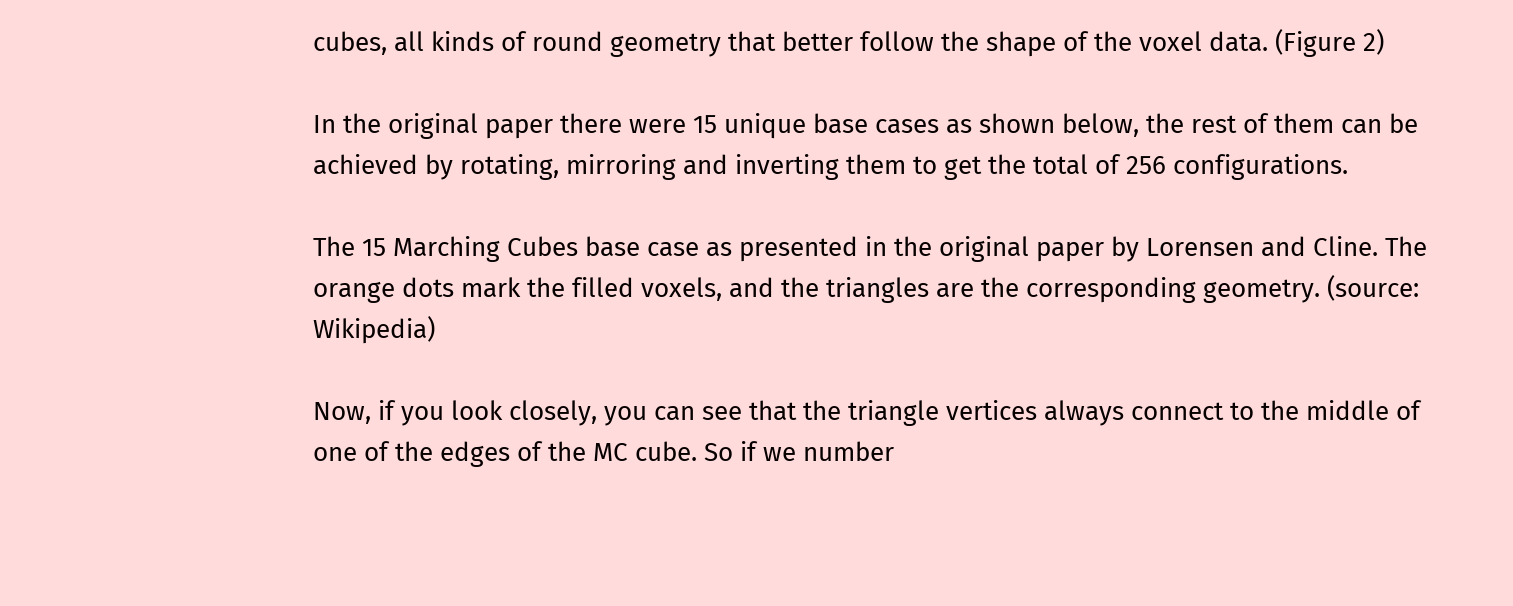cubes, all kinds of round geometry that better follow the shape of the voxel data. (Figure 2)

In the original paper there were 15 unique base cases as shown below, the rest of them can be achieved by rotating, mirroring and inverting them to get the total of 256 configurations.

The 15 Marching Cubes base case as presented in the original paper by Lorensen and Cline. The orange dots mark the filled voxels, and the triangles are the corresponding geometry. (source: Wikipedia)

Now, if you look closely, you can see that the triangle vertices always connect to the middle of one of the edges of the MC cube. So if we number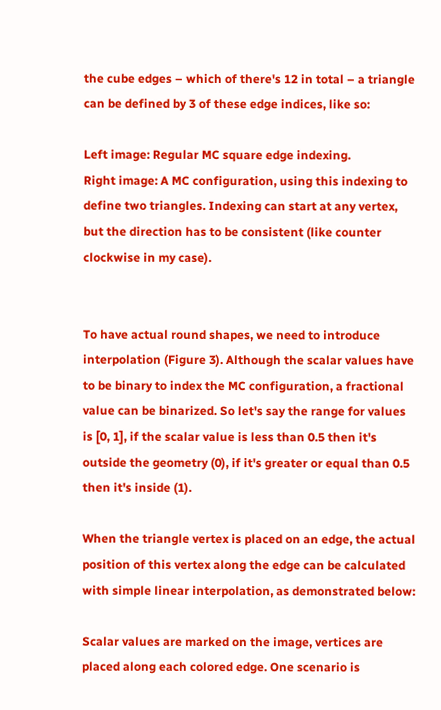the cube edges – which of there's 12 in total – a triangle can be defined by 3 of these edge indices, like so:

Left image: Regular MC square edge indexing.
Right image: A MC configuration, using this indexing to define two triangles. Indexing can start at any vertex, but the direction has to be consistent (like counter clockwise in my case).


To have actual round shapes, we need to introduce interpolation (Figure 3). Although the scalar values have to be binary to index the MC configuration, a fractional value can be binarized. So let's say the range for values is [0, 1], if the scalar value is less than 0.5 then it's outside the geometry (0), if it's greater or equal than 0.5 then it's inside (1).

When the triangle vertex is placed on an edge, the actual position of this vertex along the edge can be calculated with simple linear interpolation, as demonstrated below:

Scalar values are marked on the image, vertices are placed along each colored edge. One scenario is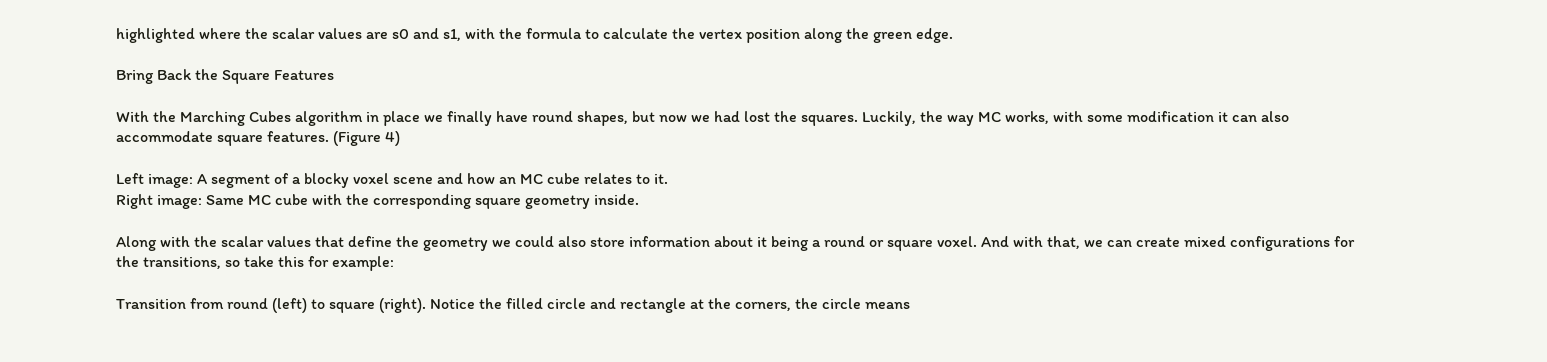highlighted where the scalar values are s0 and s1, with the formula to calculate the vertex position along the green edge.

Bring Back the Square Features

With the Marching Cubes algorithm in place we finally have round shapes, but now we had lost the squares. Luckily, the way MC works, with some modification it can also accommodate square features. (Figure 4)

Left image: A segment of a blocky voxel scene and how an MC cube relates to it.
Right image: Same MC cube with the corresponding square geometry inside.

Along with the scalar values that define the geometry we could also store information about it being a round or square voxel. And with that, we can create mixed configurations for the transitions, so take this for example:

Transition from round (left) to square (right). Notice the filled circle and rectangle at the corners, the circle means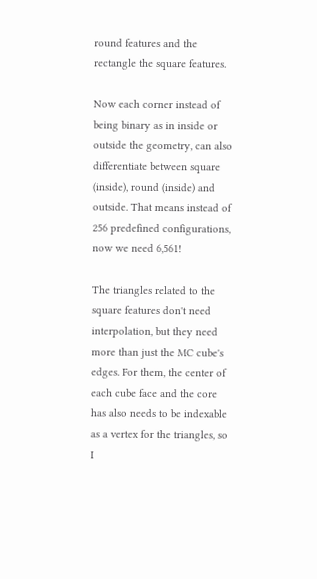round features and the rectangle the square features.

Now each corner instead of being binary as in inside or outside the geometry, can also differentiate between square (inside), round (inside) and outside. That means instead of 256 predefined configurations, now we need 6,561!

The triangles related to the square features don't need interpolation, but they need more than just the MC cube's edges. For them, the center of each cube face and the core has also needs to be indexable as a vertex for the triangles, so I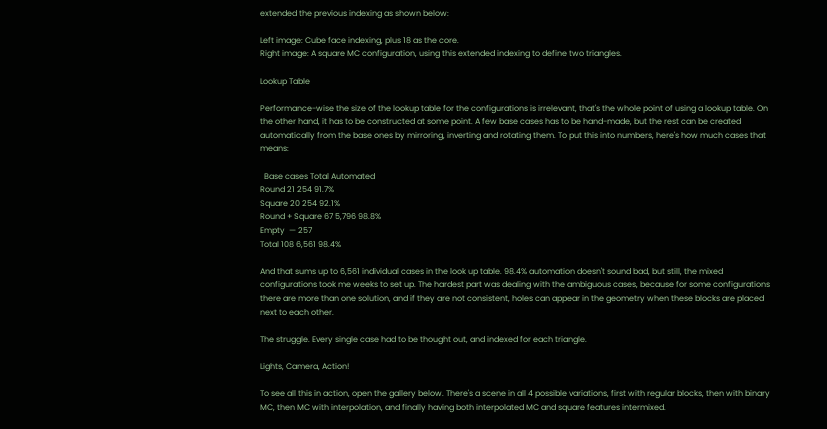extended the previous indexing as shown below:

Left image: Cube face indexing, plus 18 as the core.
Right image: A square MC configuration, using this extended indexing to define two triangles.

Lookup Table

Performance-wise the size of the lookup table for the configurations is irrelevant, that's the whole point of using a lookup table. On the other hand, it has to be constructed at some point. A few base cases has to be hand-made, but the rest can be created automatically from the base ones by mirroring, inverting and rotating them. To put this into numbers, here's how much cases that means:

  Base cases Total Automated
Round 21 254 91.7%
Square 20 254 92.1%
Round + Square 67 5,796 98.8%
Empty  — 257
Total 108 6,561 98.4%

And that sums up to 6,561 individual cases in the look up table. 98.4% automation doesn't sound bad, but still, the mixed configurations took me weeks to set up. The hardest part was dealing with the ambiguous cases, because for some configurations there are more than one solution, and if they are not consistent, holes can appear in the geometry when these blocks are placed next to each other.

The struggle. Every single case had to be thought out, and indexed for each triangle.

Lights, Camera, Action!

To see all this in action, open the gallery below. There's a scene in all 4 possible variations, first with regular blocks, then with binary MC, then MC with interpolation, and finally having both interpolated MC and square features intermixed.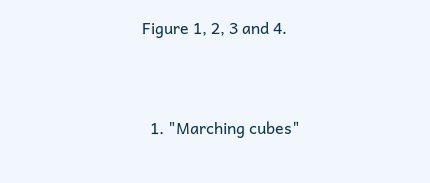Figure 1, 2, 3 and 4.


  1. "Marching cubes"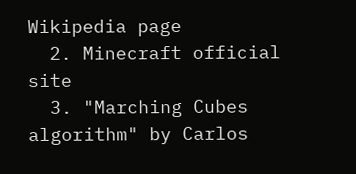Wikipedia page
  2. Minecraft official site
  3. "Marching Cubes algorithm" by Carlos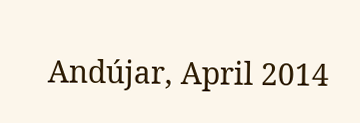Andújar, April 2014